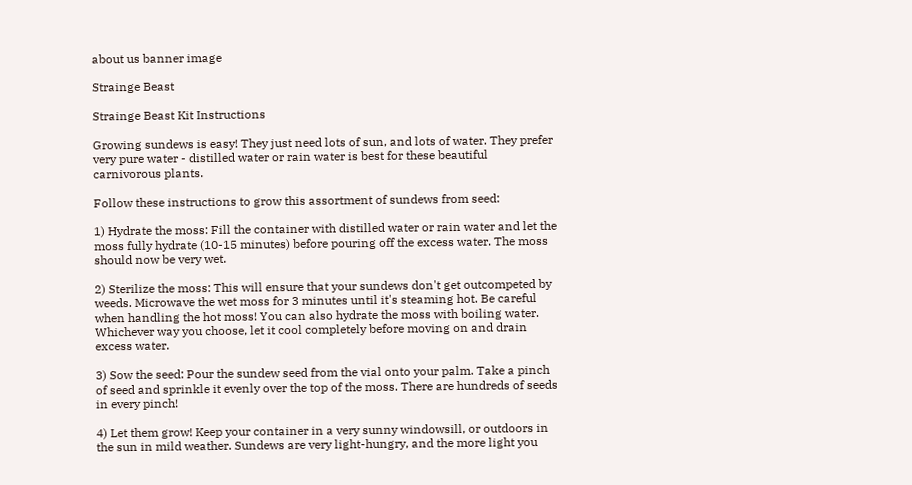about us banner image

Strainge Beast

Strainge Beast Kit Instructions

Growing sundews is easy! They just need lots of sun, and lots of water. They prefer very pure water - distilled water or rain water is best for these beautiful carnivorous plants.

Follow these instructions to grow this assortment of sundews from seed:

1) Hydrate the moss: Fill the container with distilled water or rain water and let the moss fully hydrate (10-15 minutes) before pouring off the excess water. The moss should now be very wet.

2) Sterilize the moss: This will ensure that your sundews don't get outcompeted by weeds. Microwave the wet moss for 3 minutes until it's steaming hot. Be careful when handling the hot moss! You can also hydrate the moss with boiling water. Whichever way you choose, let it cool completely before moving on and drain excess water.

3) Sow the seed: Pour the sundew seed from the vial onto your palm. Take a pinch of seed and sprinkle it evenly over the top of the moss. There are hundreds of seeds in every pinch!

4) Let them grow! Keep your container in a very sunny windowsill, or outdoors in the sun in mild weather. Sundews are very light-hungry, and the more light you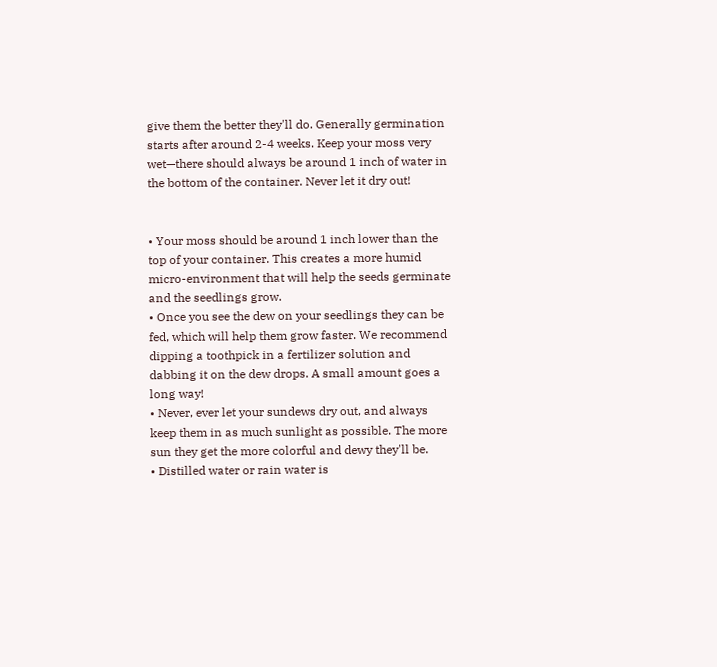give them the better they'll do. Generally germination starts after around 2-4 weeks. Keep your moss very wet—there should always be around 1 inch of water in the bottom of the container. Never let it dry out!


• Your moss should be around 1 inch lower than the top of your container. This creates a more humid micro-environment that will help the seeds germinate and the seedlings grow.
• Once you see the dew on your seedlings they can be fed, which will help them grow faster. We recommend dipping a toothpick in a fertilizer solution and dabbing it on the dew drops. A small amount goes a long way!
• Never, ever let your sundews dry out, and always keep them in as much sunlight as possible. The more sun they get the more colorful and dewy they'll be.
• Distilled water or rain water is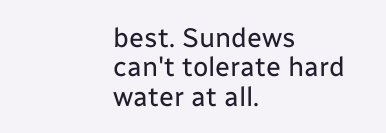best. Sundews can't tolerate hard water at all.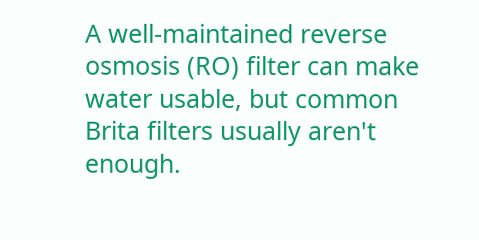A well-maintained reverse osmosis (RO) filter can make water usable, but common Brita filters usually aren't enough.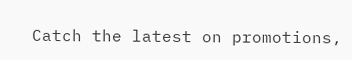Catch the latest on promotions,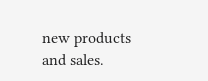new products and sales.